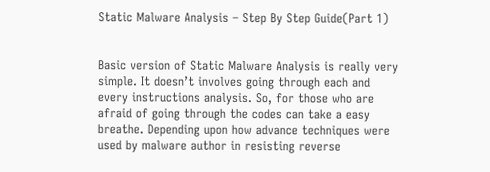Static Malware Analysis – Step By Step Guide(Part 1)


Basic version of Static Malware Analysis is really very simple. It doesn’t involves going through each and every instructions analysis. So, for those who are afraid of going through the codes can take a easy breathe. Depending upon how advance techniques were used by malware author in resisting reverse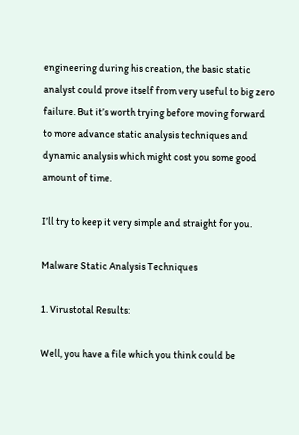engineering during his creation, the basic static analyst could prove itself from very useful to big zero failure. But it’s worth trying before moving forward to more advance static analysis techniques and dynamic analysis which might cost you some good amount of time.

I’ll try to keep it very simple and straight for you.

Malware Static Analysis Techniques

1. Virustotal Results:

Well, you have a file which you think could be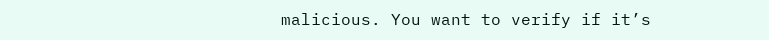malicious. You want to verify if it’s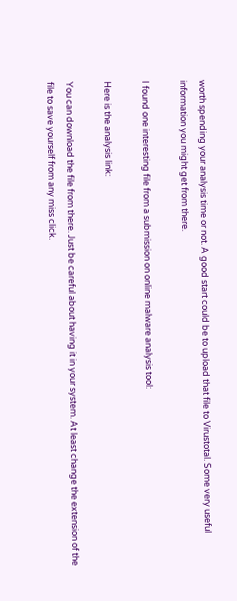worth spending your analysis time or not. A good start could be to upload that file to Virustotal. Some very useful information you might get from there.

I found one interesting file from a submission on online malware analysis tool:

Here is the analysis link:

You can download the file from there. Just be careful about having it in your system. At least change the extension of the file to save yourself from any miss click.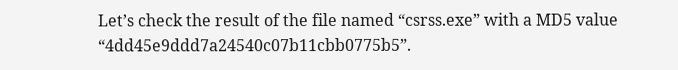Let’s check the result of the file named “csrss.exe” with a MD5 value “4dd45e9ddd7a24540c07b11cbb0775b5”.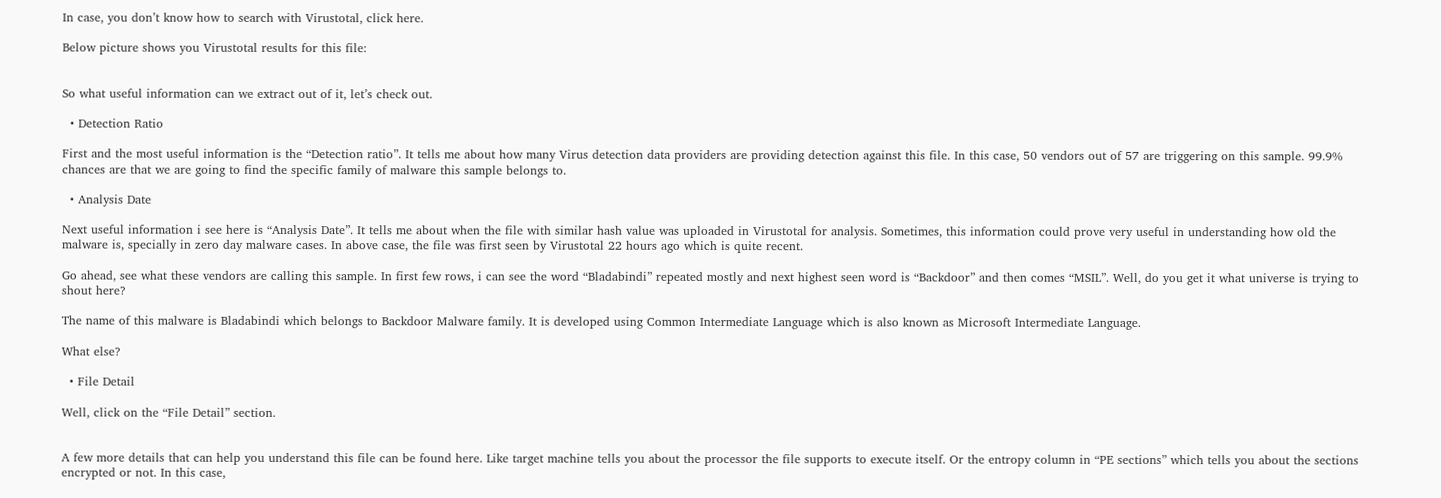In case, you don’t know how to search with Virustotal, click here.

Below picture shows you Virustotal results for this file:


So what useful information can we extract out of it, let’s check out.

  • Detection Ratio

First and the most useful information is the “Detection ratio”. It tells me about how many Virus detection data providers are providing detection against this file. In this case, 50 vendors out of 57 are triggering on this sample. 99.9% chances are that we are going to find the specific family of malware this sample belongs to.

  • Analysis Date

Next useful information i see here is “Analysis Date”. It tells me about when the file with similar hash value was uploaded in Virustotal for analysis. Sometimes, this information could prove very useful in understanding how old the malware is, specially in zero day malware cases. In above case, the file was first seen by Virustotal 22 hours ago which is quite recent.

Go ahead, see what these vendors are calling this sample. In first few rows, i can see the word “Bladabindi” repeated mostly and next highest seen word is “Backdoor” and then comes “MSIL”. Well, do you get it what universe is trying to shout here?

The name of this malware is Bladabindi which belongs to Backdoor Malware family. It is developed using Common Intermediate Language which is also known as Microsoft Intermediate Language.

What else?

  • File Detail

Well, click on the “File Detail” section.


A few more details that can help you understand this file can be found here. Like target machine tells you about the processor the file supports to execute itself. Or the entropy column in “PE sections” which tells you about the sections encrypted or not. In this case,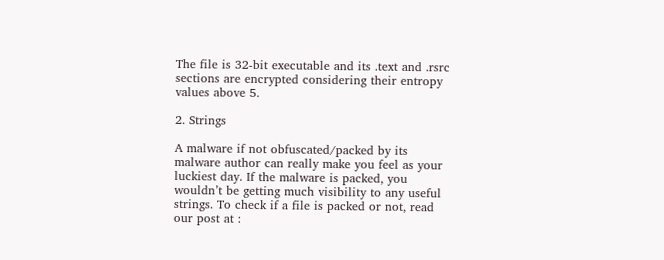The file is 32-bit executable and its .text and .rsrc sections are encrypted considering their entropy values above 5.

2. Strings

A malware if not obfuscated/packed by its malware author can really make you feel as your luckiest day. If the malware is packed, you wouldn’t be getting much visibility to any useful strings. To check if a file is packed or not, read our post at :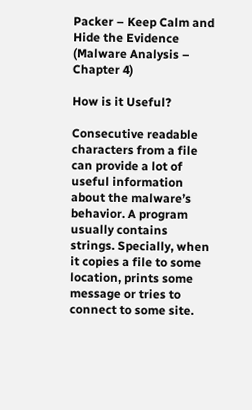Packer – Keep Calm and Hide the Evidence (Malware Analysis – Chapter 4)

How is it Useful?

Consecutive readable characters from a file can provide a lot of useful information about the malware’s behavior. A program usually contains strings. Specially, when it copies a file to some location, prints some message or tries to connect to some site.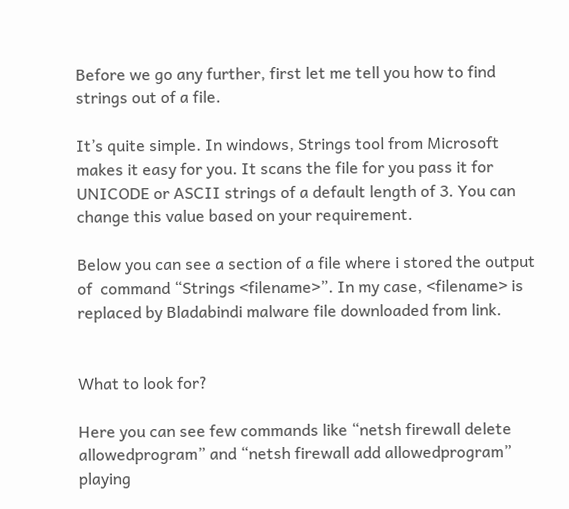Before we go any further, first let me tell you how to find strings out of a file.

It’s quite simple. In windows, Strings tool from Microsoft makes it easy for you. It scans the file for you pass it for UNICODE or ASCII strings of a default length of 3. You can change this value based on your requirement.

Below you can see a section of a file where i stored the output of  command “Strings <filename>”. In my case, <filename> is replaced by Bladabindi malware file downloaded from link.


What to look for?

Here you can see few commands like “netsh firewall delete allowedprogram” and “netsh firewall add allowedprogram” playing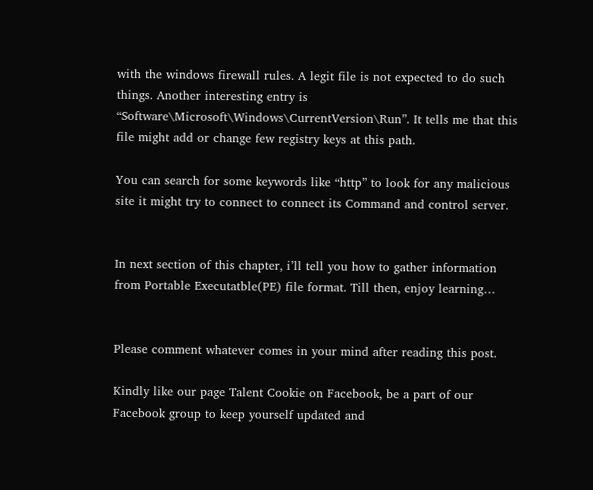with the windows firewall rules. A legit file is not expected to do such things. Another interesting entry is “Software\Microsoft\Windows\CurrentVersion\Run”. It tells me that this file might add or change few registry keys at this path.

You can search for some keywords like “http” to look for any malicious site it might try to connect to connect its Command and control server.


In next section of this chapter, i’ll tell you how to gather information from Portable Executatble(PE) file format. Till then, enjoy learning…


Please comment whatever comes in your mind after reading this post.

Kindly like our page Talent Cookie on Facebook, be a part of our Facebook group to keep yourself updated and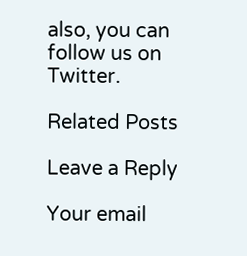also, you can follow us on Twitter.

Related Posts

Leave a Reply

Your email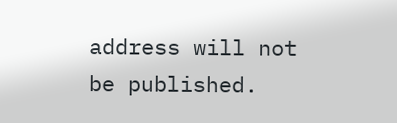address will not be published.